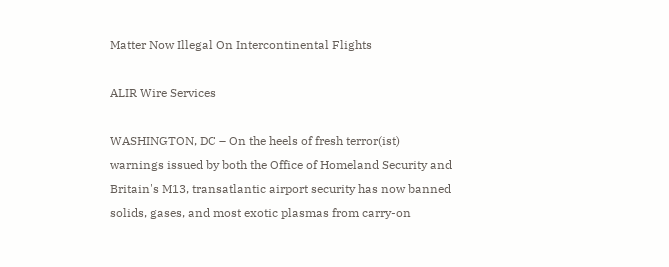Matter Now Illegal On Intercontinental Flights

ALIR Wire Services

WASHINGTON, DC – On the heels of fresh terror(ist) warnings issued by both the Office of Homeland Security and Britain's M13, transatlantic airport security has now banned solids, gases, and most exotic plasmas from carry-on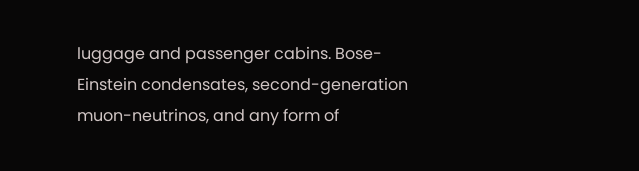luggage and passenger cabins. Bose-Einstein condensates, second-generation muon-neutrinos, and any form of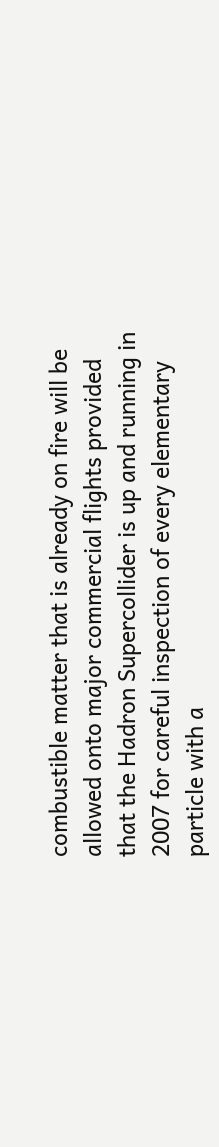combustible matter that is already on fire will be allowed onto major commercial flights provided that the Hadron Supercollider is up and running in 2007 for careful inspection of every elementary particle with a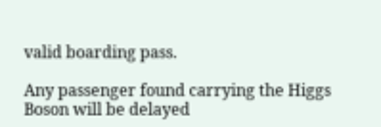valid boarding pass.

Any passenger found carrying the Higgs Boson will be delayed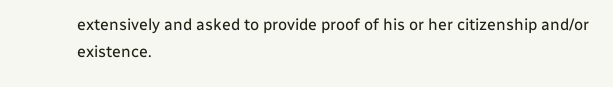extensively and asked to provide proof of his or her citizenship and/or existence.